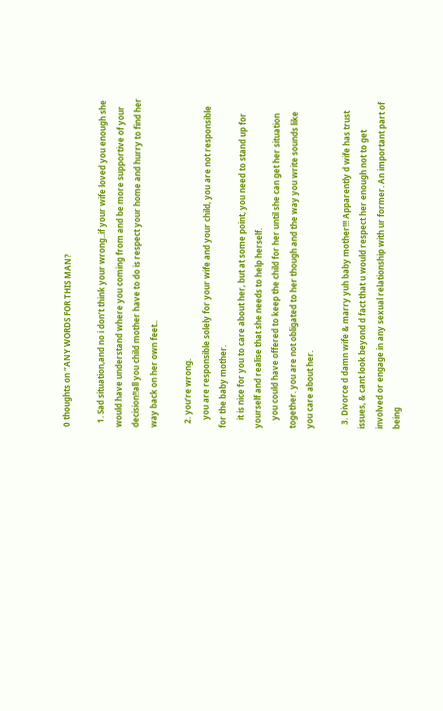0 thoughts on “ANY WORDS FOR THIS MAN?

  1. Sad situation,and no i don’t think your wrong..if your wife loved you enough she would have understand where you coming from and be more supportive of your decision!!all you child mother have to do is respect your home and hurry to find her way back on her own feet..

  2. you’re wrong.
    you are responsible solely for your wife and your child, you are not responsible for the baby mother.
    it is nice for you to care about her, but at some point, you need to stand up for yourself and realise that she needs to help herself.
    you could have offered to keep the child for her until she can get her situation together. you are not obligated to her though and the way you write sounds like you care about her.

  3. Divorce d damn wife & marry yuh baby mother!!! Apparently d wife has trust issues, & cant look beyond d fact that u would respect her enough not to get involved or engage in any sexual relationship with ur former. An important part of being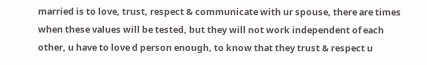married is to love, trust, respect & communicate with ur spouse, there are times when these values will be tested, but they will not work independent of each other, u have to love d person enough, to know that they trust & respect u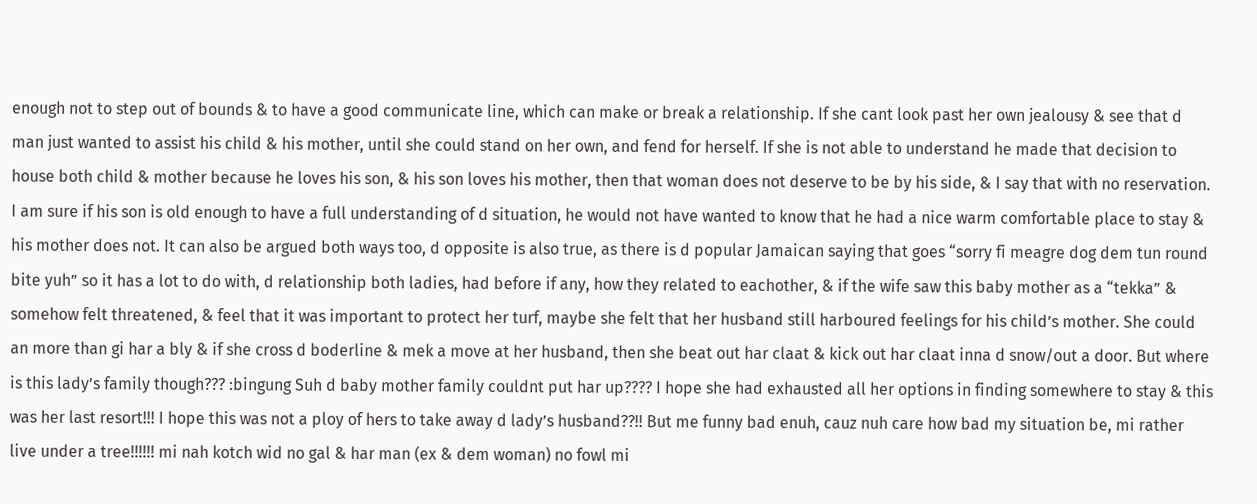enough not to step out of bounds & to have a good communicate line, which can make or break a relationship. If she cant look past her own jealousy & see that d man just wanted to assist his child & his mother, until she could stand on her own, and fend for herself. If she is not able to understand he made that decision to house both child & mother because he loves his son, & his son loves his mother, then that woman does not deserve to be by his side, & I say that with no reservation. I am sure if his son is old enough to have a full understanding of d situation, he would not have wanted to know that he had a nice warm comfortable place to stay & his mother does not. It can also be argued both ways too, d opposite is also true, as there is d popular Jamaican saying that goes “sorry fi meagre dog dem tun round bite yuh” so it has a lot to do with, d relationship both ladies, had before if any, how they related to eachother, & if the wife saw this baby mother as a “tekka” & somehow felt threatened, & feel that it was important to protect her turf, maybe she felt that her husband still harboured feelings for his child’s mother. She could an more than gi har a bly & if she cross d boderline & mek a move at her husband, then she beat out har claat & kick out har claat inna d snow/out a door. But where is this lady’s family though??? :bingung Suh d baby mother family couldnt put har up???? I hope she had exhausted all her options in finding somewhere to stay & this was her last resort!!! I hope this was not a ploy of hers to take away d lady’s husband??!! But me funny bad enuh, cauz nuh care how bad my situation be, mi rather live under a tree!!!!!! mi nah kotch wid no gal & har man (ex & dem woman) no fowl mi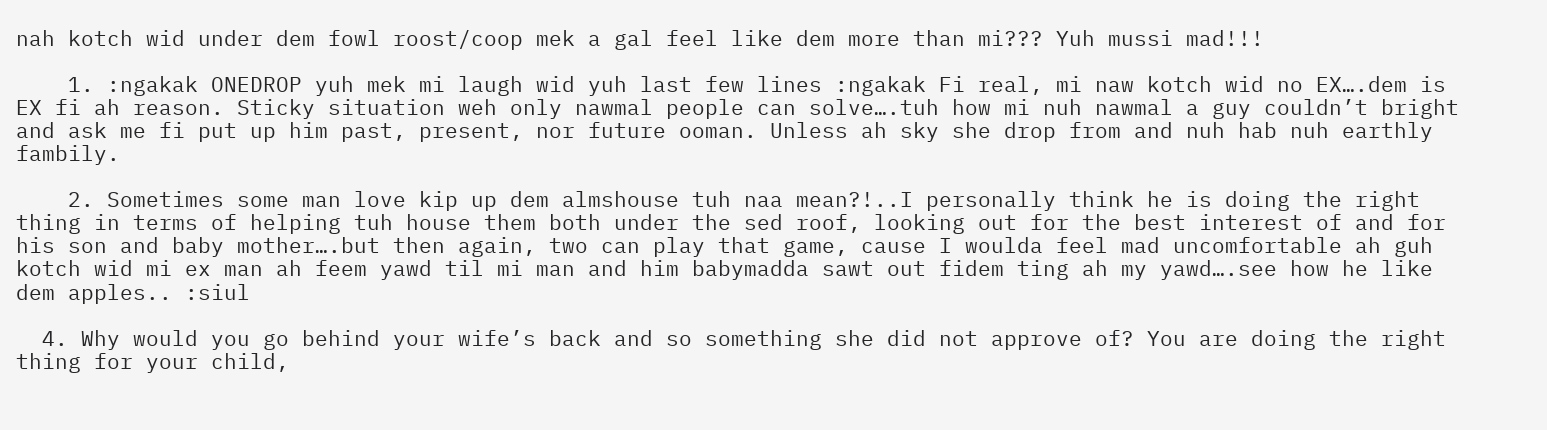nah kotch wid under dem fowl roost/coop mek a gal feel like dem more than mi??? Yuh mussi mad!!!

    1. :ngakak ONEDROP yuh mek mi laugh wid yuh last few lines :ngakak Fi real, mi naw kotch wid no EX….dem is EX fi ah reason. Sticky situation weh only nawmal people can solve….tuh how mi nuh nawmal a guy couldn’t bright and ask me fi put up him past, present, nor future ooman. Unless ah sky she drop from and nuh hab nuh earthly fambily.

    2. Sometimes some man love kip up dem almshouse tuh naa mean?!..I personally think he is doing the right thing in terms of helping tuh house them both under the sed roof, looking out for the best interest of and for his son and baby mother….but then again, two can play that game, cause I woulda feel mad uncomfortable ah guh kotch wid mi ex man ah feem yawd til mi man and him babymadda sawt out fidem ting ah my yawd….see how he like dem apples.. :siul

  4. Why would you go behind your wife’s back and so something she did not approve of? You are doing the right thing for your child,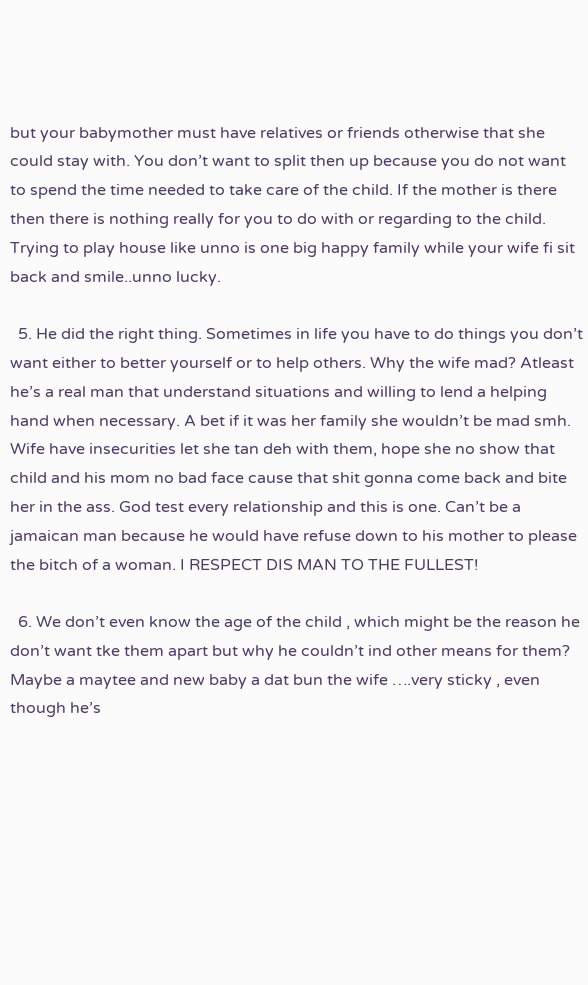but your babymother must have relatives or friends otherwise that she could stay with. You don’t want to split then up because you do not want to spend the time needed to take care of the child. If the mother is there then there is nothing really for you to do with or regarding to the child. Trying to play house like unno is one big happy family while your wife fi sit back and smile..unno lucky.

  5. He did the right thing. Sometimes in life you have to do things you don’t want either to better yourself or to help others. Why the wife mad? Atleast he’s a real man that understand situations and willing to lend a helping hand when necessary. A bet if it was her family she wouldn’t be mad smh. Wife have insecurities let she tan deh with them, hope she no show that child and his mom no bad face cause that shit gonna come back and bite her in the ass. God test every relationship and this is one. Can’t be a jamaican man because he would have refuse down to his mother to please the bitch of a woman. I RESPECT DIS MAN TO THE FULLEST!

  6. We don’t even know the age of the child , which might be the reason he don’t want tke them apart but why he couldn’t ind other means for them? Maybe a maytee and new baby a dat bun the wife ….very sticky , even though he’s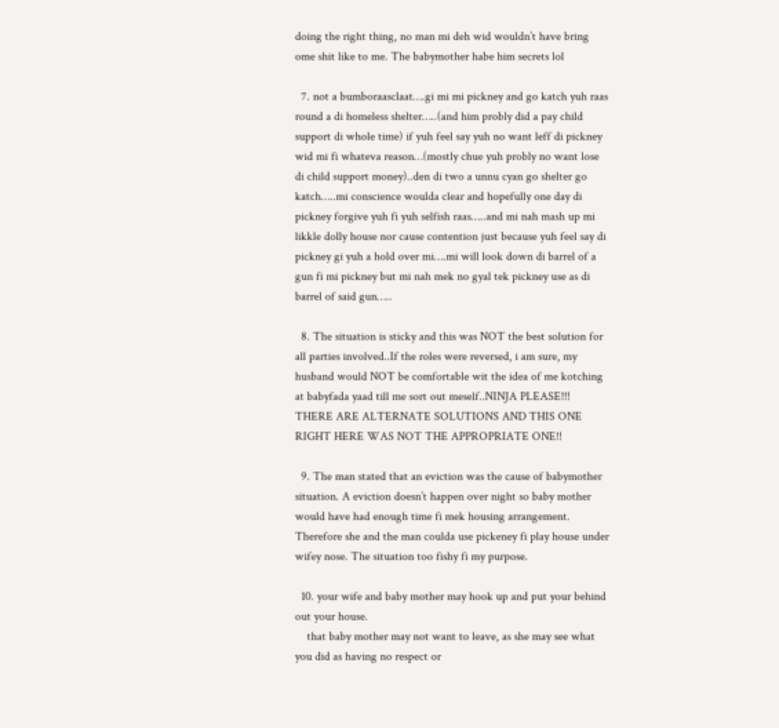doing the right thing, no man mi deh wid wouldn’t have bring ome shit like to me. The babymother habe him secrets lol

  7. not a bumboraasclaat….gi mi mi pickney and go katch yuh raas round a di homeless shelter…..(and him probly did a pay child support di whole time) if yuh feel say yuh no want leff di pickney wid mi fi whateva reason…(mostly chue yuh probly no want lose di child support money)..den di two a unnu cyan go shelter go katch…..mi conscience woulda clear and hopefully one day di pickney forgive yuh fi yuh selfish raas…..and mi nah mash up mi likkle dolly house nor cause contention just because yuh feel say di pickney gi yuh a hold over mi….mi will look down di barrel of a gun fi mi pickney but mi nah mek no gyal tek pickney use as di barrel of said gun…..

  8. The situation is sticky and this was NOT the best solution for all parties involved..If the roles were reversed, i am sure, my husband would NOT be comfortable wit the idea of me kotching at babyfada yaad till me sort out meself..NINJA PLEASE!!! THERE ARE ALTERNATE SOLUTIONS AND THIS ONE RIGHT HERE WAS NOT THE APPROPRIATE ONE!!

  9. The man stated that an eviction was the cause of babymother situation. A eviction doesn’t happen over night so baby mother would have had enough time fi mek housing arrangement. Therefore she and the man coulda use pickeney fi play house under wifey nose. The situation too fishy fi my purpose.

  10. your wife and baby mother may hook up and put your behind out your house.
    that baby mother may not want to leave, as she may see what you did as having no respect or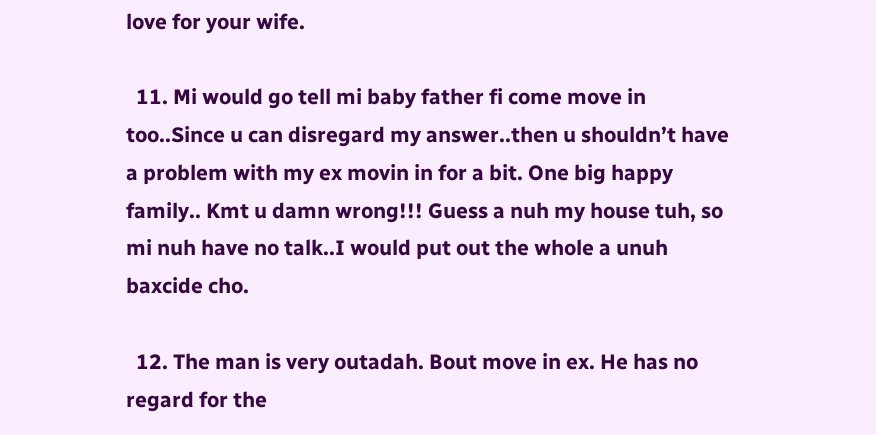love for your wife.

  11. Mi would go tell mi baby father fi come move in too..Since u can disregard my answer..then u shouldn’t have a problem with my ex movin in for a bit. One big happy family.. Kmt u damn wrong!!! Guess a nuh my house tuh, so mi nuh have no talk..I would put out the whole a unuh baxcide cho.

  12. The man is very outadah. Bout move in ex. He has no regard for the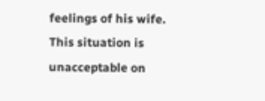feelings of his wife. This situation is unacceptable on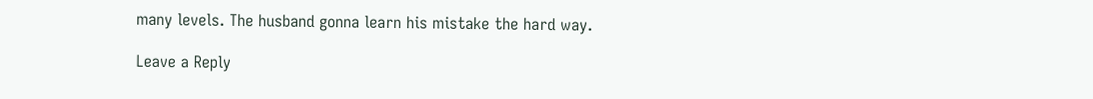many levels. The husband gonna learn his mistake the hard way.

Leave a Reply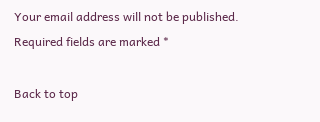Your email address will not be published. Required fields are marked *

Back to top